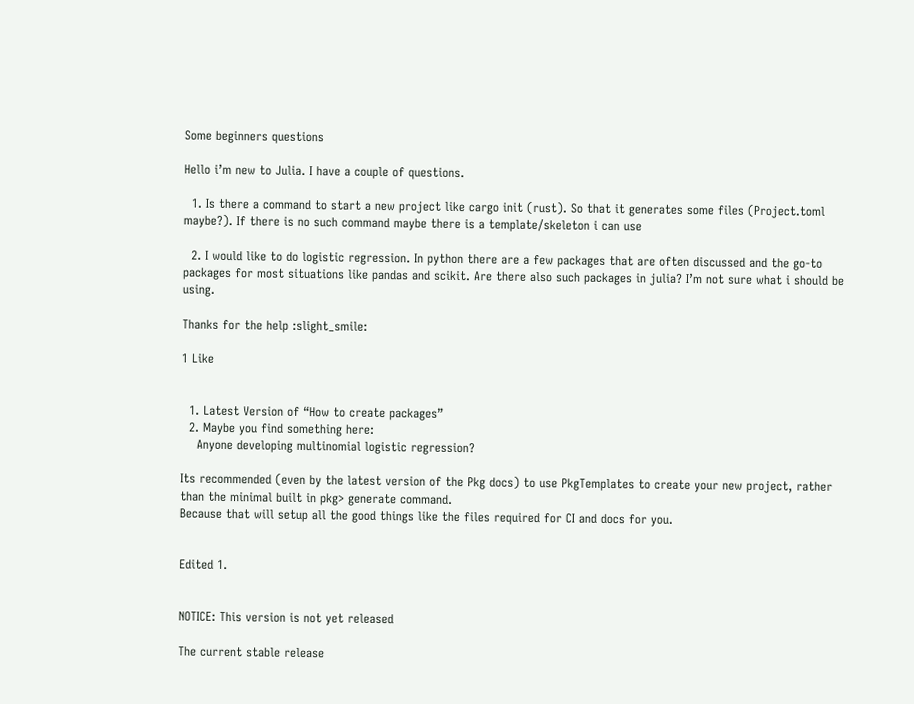Some beginners questions

Hello i’m new to Julia. I have a couple of questions.

  1. Is there a command to start a new project like cargo init (rust). So that it generates some files (Project.toml maybe?). If there is no such command maybe there is a template/skeleton i can use

  2. I would like to do logistic regression. In python there are a few packages that are often discussed and the go-to packages for most situations like pandas and scikit. Are there also such packages in julia? I’m not sure what i should be using.

Thanks for the help :slight_smile:

1 Like


  1. Latest Version of “How to create packages”
  2. Maybe you find something here:
    Anyone developing multinomial logistic regression?

Its recommended (even by the latest version of the Pkg docs) to use PkgTemplates to create your new project, rather than the minimal built in pkg> generate command.
Because that will setup all the good things like the files required for CI and docs for you.


Edited 1.


NOTICE: This version is not yet released

The current stable release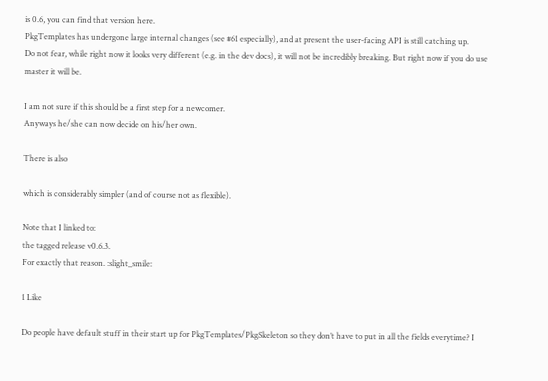is 0.6, you can find that version here.
PkgTemplates has undergone large internal changes (see #61 especially), and at present the user-facing API is still catching up.
Do not fear, while right now it looks very different (e.g. in the dev docs), it will not be incredibly breaking. But right now if you do use master it will be.

I am not sure if this should be a first step for a newcomer.
Anyways he/she can now decide on his/her own.

There is also

which is considerably simpler (and of course not as flexible).

Note that I linked to:
the tagged release v0.6.3.
For exactly that reason. :slight_smile:

1 Like

Do people have default stuff in their start up for PkgTemplates/PkgSkeleton so they don’t have to put in all the fields everytime? I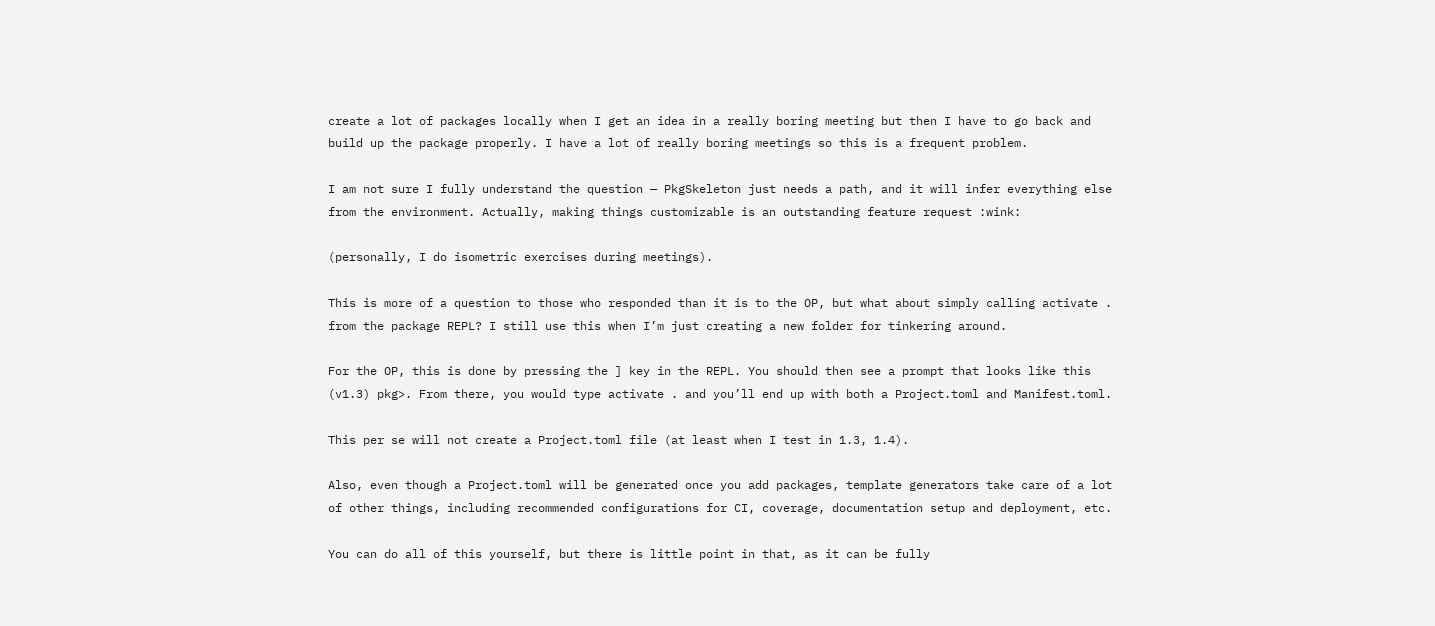create a lot of packages locally when I get an idea in a really boring meeting but then I have to go back and build up the package properly. I have a lot of really boring meetings so this is a frequent problem.

I am not sure I fully understand the question — PkgSkeleton just needs a path, and it will infer everything else from the environment. Actually, making things customizable is an outstanding feature request :wink:

(personally, I do isometric exercises during meetings).

This is more of a question to those who responded than it is to the OP, but what about simply calling activate . from the package REPL? I still use this when I’m just creating a new folder for tinkering around.

For the OP, this is done by pressing the ] key in the REPL. You should then see a prompt that looks like this (v1.3) pkg>. From there, you would type activate . and you’ll end up with both a Project.toml and Manifest.toml.

This per se will not create a Project.toml file (at least when I test in 1.3, 1.4).

Also, even though a Project.toml will be generated once you add packages, template generators take care of a lot of other things, including recommended configurations for CI, coverage, documentation setup and deployment, etc.

You can do all of this yourself, but there is little point in that, as it can be fully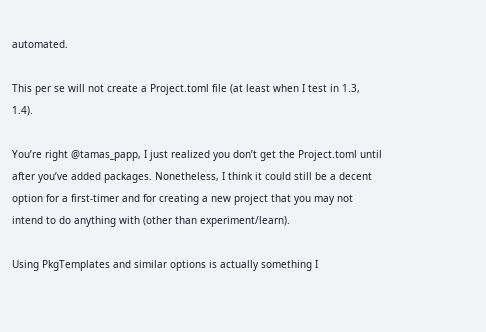automated.

This per se will not create a Project.toml file (at least when I test in 1.3, 1.4).

You’re right @tamas_papp, I just realized you don’t get the Project.toml until after you’ve added packages. Nonetheless, I think it could still be a decent option for a first-timer and for creating a new project that you may not intend to do anything with (other than experiment/learn).

Using PkgTemplates and similar options is actually something I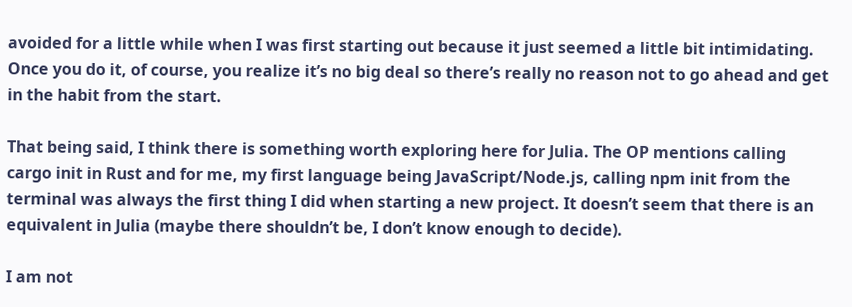avoided for a little while when I was first starting out because it just seemed a little bit intimidating. Once you do it, of course, you realize it’s no big deal so there’s really no reason not to go ahead and get in the habit from the start.

That being said, I think there is something worth exploring here for Julia. The OP mentions calling cargo init in Rust and for me, my first language being JavaScript/Node.js, calling npm init from the terminal was always the first thing I did when starting a new project. It doesn’t seem that there is an equivalent in Julia (maybe there shouldn’t be, I don’t know enough to decide).

I am not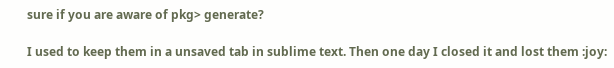sure if you are aware of pkg> generate?

I used to keep them in a unsaved tab in sublime text. Then one day I closed it and lost them :joy: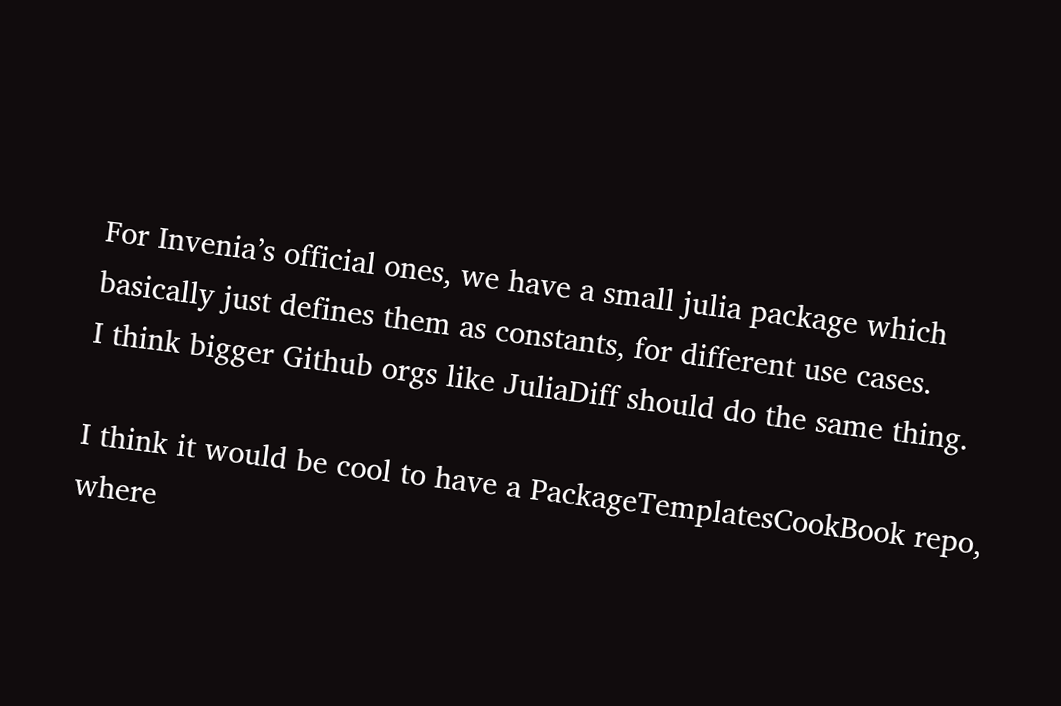For Invenia’s official ones, we have a small julia package which basically just defines them as constants, for different use cases.
I think bigger Github orgs like JuliaDiff should do the same thing.

I think it would be cool to have a PackageTemplatesCookBook repo,
where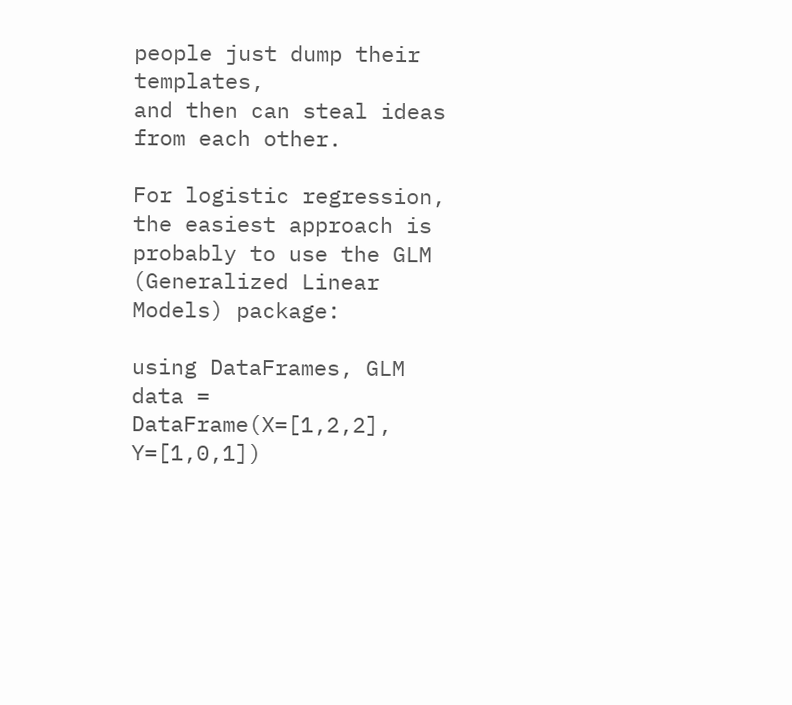people just dump their templates,
and then can steal ideas from each other.

For logistic regression, the easiest approach is probably to use the GLM (Generalized Linear Models) package:

using DataFrames, GLM
data = DataFrame(X=[1,2,2], Y=[1,0,1])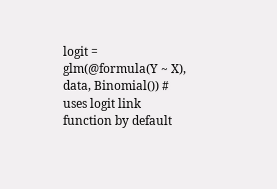logit = glm(@formula(Y ~ X), data, Binomial()) # uses logit link function by default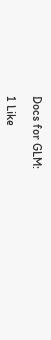Docs for GLM:

1 Like